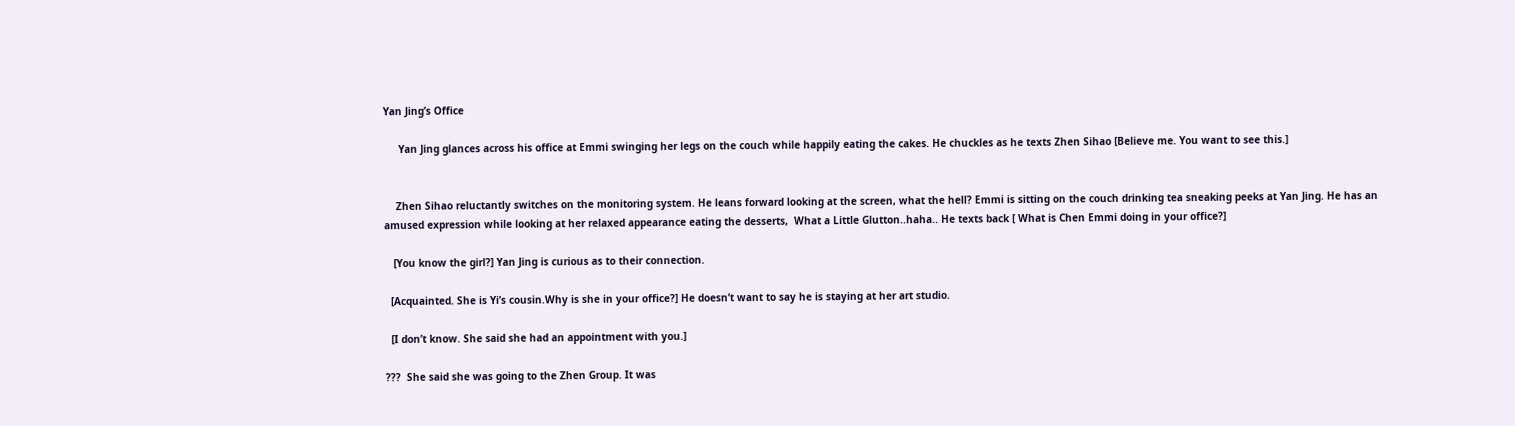Yan Jing’s Office

     Yan Jing glances across his office at Emmi swinging her legs on the couch while happily eating the cakes. He chuckles as he texts Zhen Sihao [Believe me. You want to see this.]


    Zhen Sihao reluctantly switches on the monitoring system. He leans forward looking at the screen, what the hell? Emmi is sitting on the couch drinking tea sneaking peeks at Yan Jing. He has an amused expression while looking at her relaxed appearance eating the desserts,  What a Little Glutton..haha.. He texts back [ What is Chen Emmi doing in your office?]

   [You know the girl?] Yan Jing is curious as to their connection.

  [Acquainted. She is Yi’s cousin.Why is she in your office?] He doesn’t want to say he is staying at her art studio.

  [I don’t know. She said she had an appointment with you.]

???  She said she was going to the Zhen Group. It was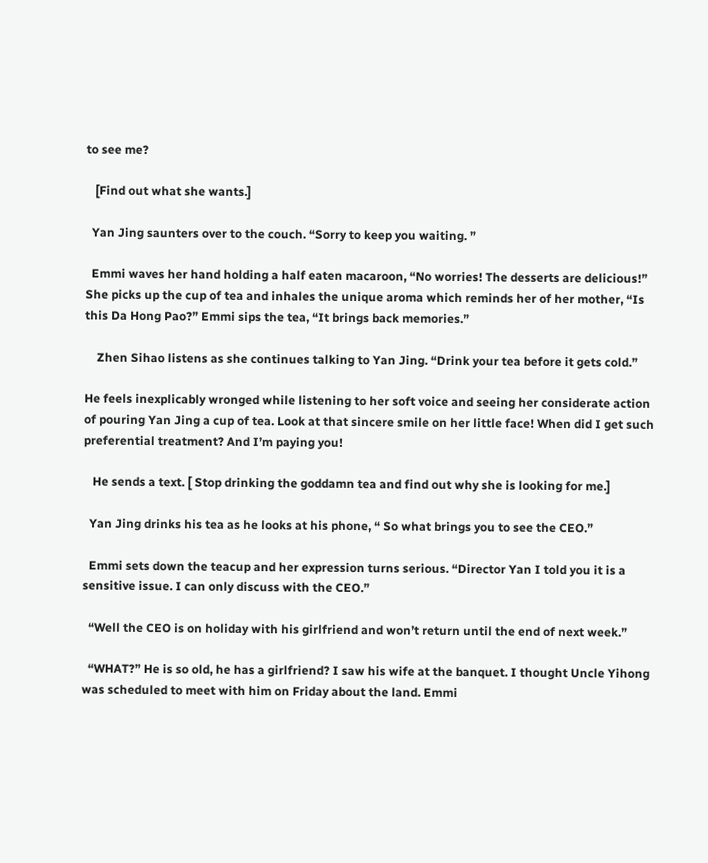to see me?

   [Find out what she wants.]

  Yan Jing saunters over to the couch. “Sorry to keep you waiting. ”

  Emmi waves her hand holding a half eaten macaroon, “No worries! The desserts are delicious!” She picks up the cup of tea and inhales the unique aroma which reminds her of her mother, “Is this Da Hong Pao?” Emmi sips the tea, “It brings back memories.”

    Zhen Sihao listens as she continues talking to Yan Jing. “Drink your tea before it gets cold.”

He feels inexplicably wronged while listening to her soft voice and seeing her considerate action of pouring Yan Jing a cup of tea. Look at that sincere smile on her little face! When did I get such preferential treatment? And I’m paying you!

   He sends a text. [ Stop drinking the goddamn tea and find out why she is looking for me.]

  Yan Jing drinks his tea as he looks at his phone, “ So what brings you to see the CEO.”

  Emmi sets down the teacup and her expression turns serious. “Director Yan I told you it is a sensitive issue. I can only discuss with the CEO.”

  “Well the CEO is on holiday with his girlfriend and won’t return until the end of next week.”

  “WHAT?” He is so old, he has a girlfriend? I saw his wife at the banquet. I thought Uncle Yihong was scheduled to meet with him on Friday about the land. Emmi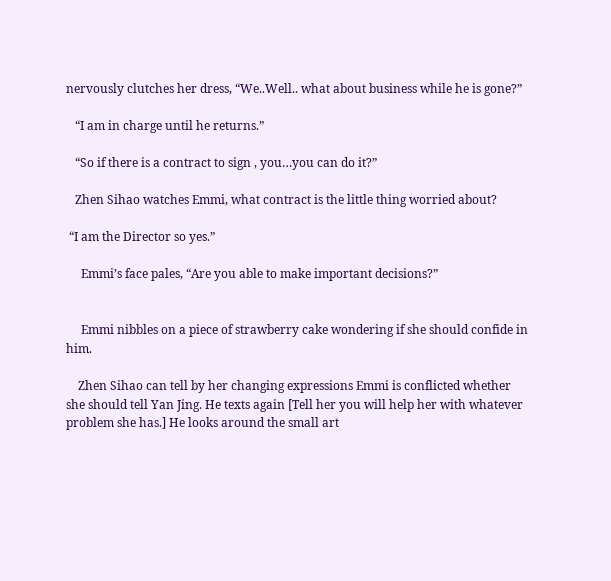nervously clutches her dress, “We..Well.. what about business while he is gone?”

   “I am in charge until he returns.”

   “So if there is a contract to sign , you…you can do it?”

   Zhen Sihao watches Emmi, what contract is the little thing worried about?

 “I am the Director so yes.”

     Emmi’s face pales, “Are you able to make important decisions?”


     Emmi nibbles on a piece of strawberry cake wondering if she should confide in him.

    Zhen Sihao can tell by her changing expressions Emmi is conflicted whether she should tell Yan Jing. He texts again [Tell her you will help her with whatever problem she has.] He looks around the small art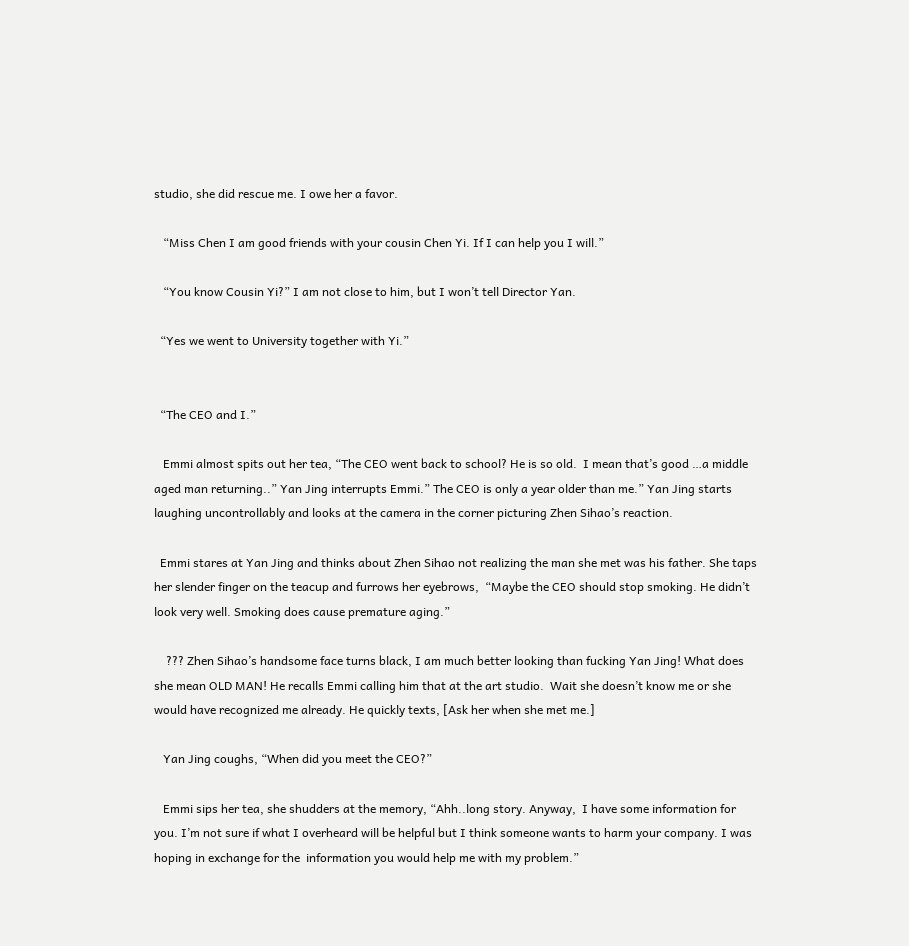studio, she did rescue me. I owe her a favor.

   “Miss Chen I am good friends with your cousin Chen Yi. If I can help you I will.”

   “You know Cousin Yi?” I am not close to him, but I won’t tell Director Yan.

  “Yes we went to University together with Yi.”


  “The CEO and I.”

   Emmi almost spits out her tea, “The CEO went back to school? He is so old.  I mean that’s good …a middle aged man returning..” Yan Jing interrupts Emmi.” The CEO is only a year older than me.” Yan Jing starts laughing uncontrollably and looks at the camera in the corner picturing Zhen Sihao’s reaction.

  Emmi stares at Yan Jing and thinks about Zhen Sihao not realizing the man she met was his father. She taps her slender finger on the teacup and furrows her eyebrows,  “Maybe the CEO should stop smoking. He didn’t look very well. Smoking does cause premature aging.”

    ??? Zhen Sihao’s handsome face turns black, I am much better looking than fucking Yan Jing! What does she mean OLD MAN! He recalls Emmi calling him that at the art studio.  Wait she doesn’t know me or she would have recognized me already. He quickly texts, [Ask her when she met me.]

   Yan Jing coughs, “When did you meet the CEO?”

   Emmi sips her tea, she shudders at the memory, “Ahh..long story. Anyway,  I have some information for you. I’m not sure if what I overheard will be helpful but I think someone wants to harm your company. I was hoping in exchange for the  information you would help me with my problem.”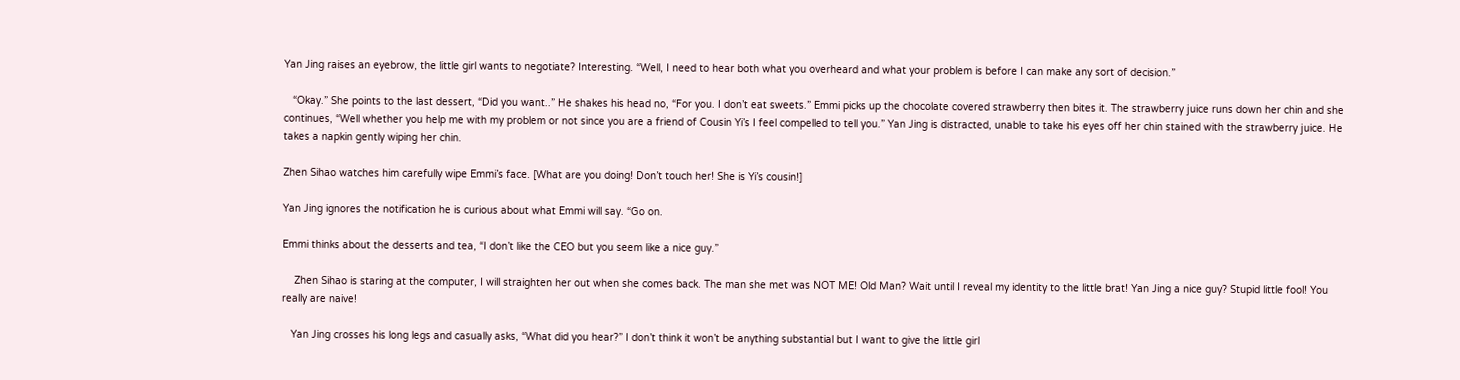Yan Jing raises an eyebrow, the little girl wants to negotiate? Interesting. “Well, I need to hear both what you overheard and what your problem is before I can make any sort of decision.”

   “Okay.” She points to the last dessert, “Did you want..” He shakes his head no, “For you. I don’t eat sweets.” Emmi picks up the chocolate covered strawberry then bites it. The strawberry juice runs down her chin and she continues, “Well whether you help me with my problem or not since you are a friend of Cousin Yi’s I feel compelled to tell you.” Yan Jing is distracted, unable to take his eyes off her chin stained with the strawberry juice. He takes a napkin gently wiping her chin.

Zhen Sihao watches him carefully wipe Emmi’s face. [What are you doing! Don’t touch her! She is Yi’s cousin!]

Yan Jing ignores the notification he is curious about what Emmi will say. “Go on.

Emmi thinks about the desserts and tea, “I don’t like the CEO but you seem like a nice guy.”

    Zhen Sihao is staring at the computer, I will straighten her out when she comes back. The man she met was NOT ME! Old Man? Wait until I reveal my identity to the little brat! Yan Jing a nice guy? Stupid little fool! You really are naive!

   Yan Jing crosses his long legs and casually asks, “What did you hear?” I don’t think it won’t be anything substantial but I want to give the little girl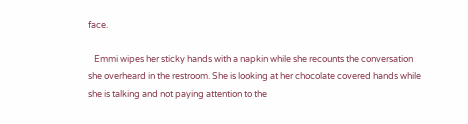face.

   Emmi wipes her sticky hands with a napkin while she recounts the conversation she overheard in the restroom. She is looking at her chocolate covered hands while she is talking and not paying attention to the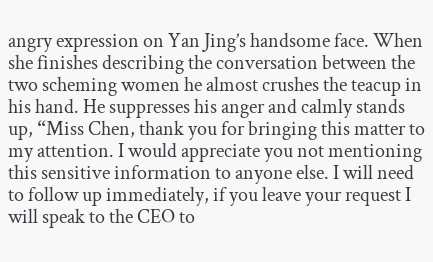angry expression on Yan Jing’s handsome face. When she finishes describing the conversation between the two scheming women he almost crushes the teacup in his hand. He suppresses his anger and calmly stands up, “Miss Chen, thank you for bringing this matter to my attention. I would appreciate you not mentioning this sensitive information to anyone else. I will need to follow up immediately, if you leave your request I will speak to the CEO to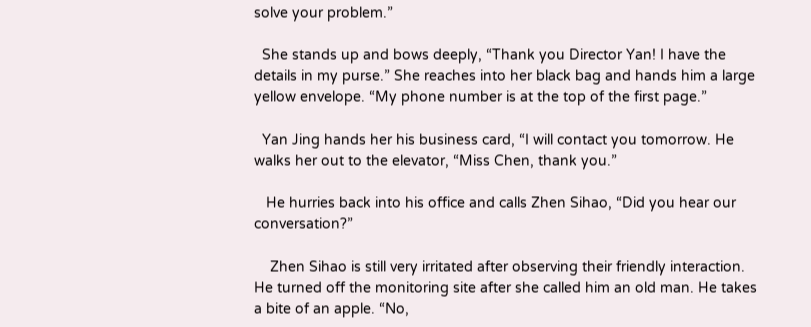solve your problem.”

  She stands up and bows deeply, “Thank you Director Yan! I have the details in my purse.” She reaches into her black bag and hands him a large yellow envelope. “My phone number is at the top of the first page.”

  Yan Jing hands her his business card, “I will contact you tomorrow. He walks her out to the elevator, “Miss Chen, thank you.”

   He hurries back into his office and calls Zhen Sihao, “Did you hear our conversation?”

    Zhen Sihao is still very irritated after observing their friendly interaction. He turned off the monitoring site after she called him an old man. He takes a bite of an apple. “No,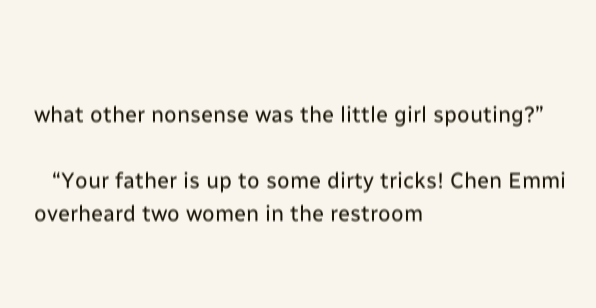what other nonsense was the little girl spouting?”

   “Your father is up to some dirty tricks! Chen Emmi overheard two women in the restroom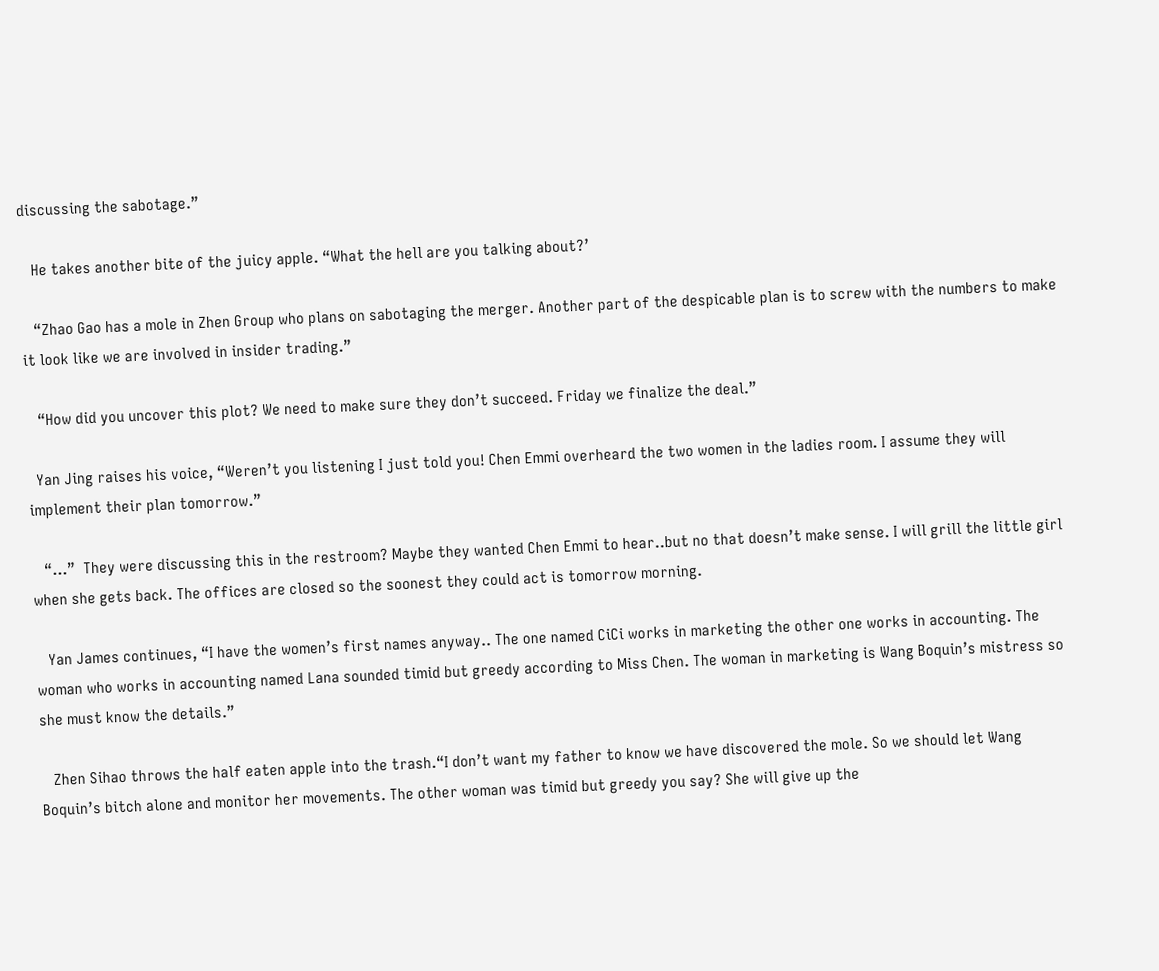discussing the sabotage.”

   He takes another bite of the juicy apple. “What the hell are you talking about?’

   “Zhao Gao has a mole in Zhen Group who plans on sabotaging the merger. Another part of the despicable plan is to screw with the numbers to make it look like we are involved in insider trading.”

   “How did you uncover this plot? We need to make sure they don’t succeed. Friday we finalize the deal.”

  Yan Jing raises his voice, “Weren’t you listening I just told you! Chen Emmi overheard the two women in the ladies room. I assume they will implement their plan tomorrow.”

   “…”  They were discussing this in the restroom? Maybe they wanted Chen Emmi to hear..but no that doesn’t make sense. I will grill the little girl when she gets back. The offices are closed so the soonest they could act is tomorrow morning.

   Yan James continues, “I have the women’s first names anyway.. The one named CiCi works in marketing the other one works in accounting. The woman who works in accounting named Lana sounded timid but greedy according to Miss Chen. The woman in marketing is Wang Boquin’s mistress so she must know the details.”

   Zhen Sihao throws the half eaten apple into the trash.“I don’t want my father to know we have discovered the mole. So we should let Wang Boquin’s bitch alone and monitor her movements. The other woman was timid but greedy you say? She will give up the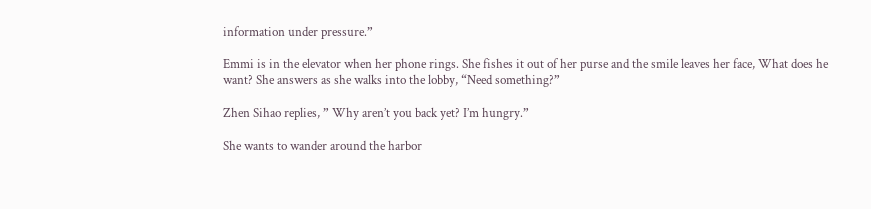information under pressure.”

Emmi is in the elevator when her phone rings. She fishes it out of her purse and the smile leaves her face, What does he want? She answers as she walks into the lobby, “Need something?”

Zhen Sihao replies, ” Why aren’t you back yet? I’m hungry.”

She wants to wander around the harbor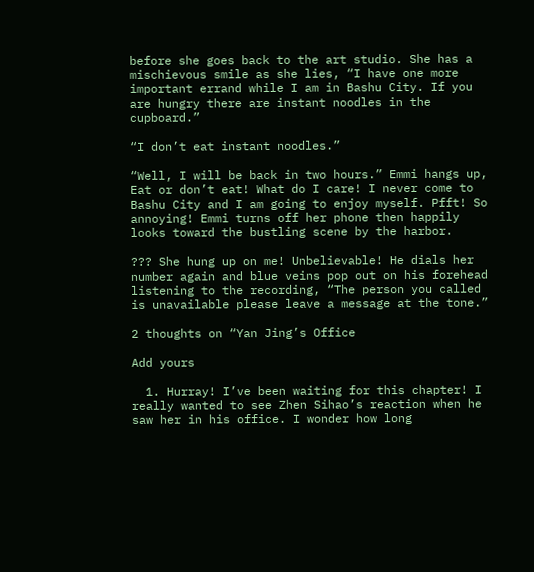before she goes back to the art studio. She has a mischievous smile as she lies, “I have one more important errand while I am in Bashu City. If you are hungry there are instant noodles in the cupboard.”

“I don’t eat instant noodles.”

“Well, I will be back in two hours.” Emmi hangs up, Eat or don’t eat! What do I care! I never come to Bashu City and I am going to enjoy myself. Pfft! So annoying! Emmi turns off her phone then happily looks toward the bustling scene by the harbor.

??? She hung up on me! Unbelievable! He dials her number again and blue veins pop out on his forehead listening to the recording, “The person you called is unavailable please leave a message at the tone.”

2 thoughts on “Yan Jing’s Office

Add yours

  1. Hurray! I’ve been waiting for this chapter! I really wanted to see Zhen Sihao’s reaction when he saw her in his office. I wonder how long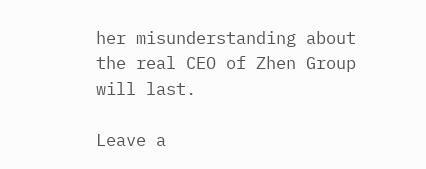her misunderstanding about the real CEO of Zhen Group will last.

Leave a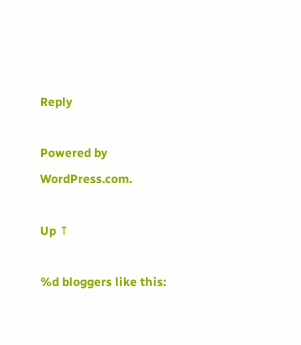Reply

Powered by WordPress.com.

Up ↑

%d bloggers like this: